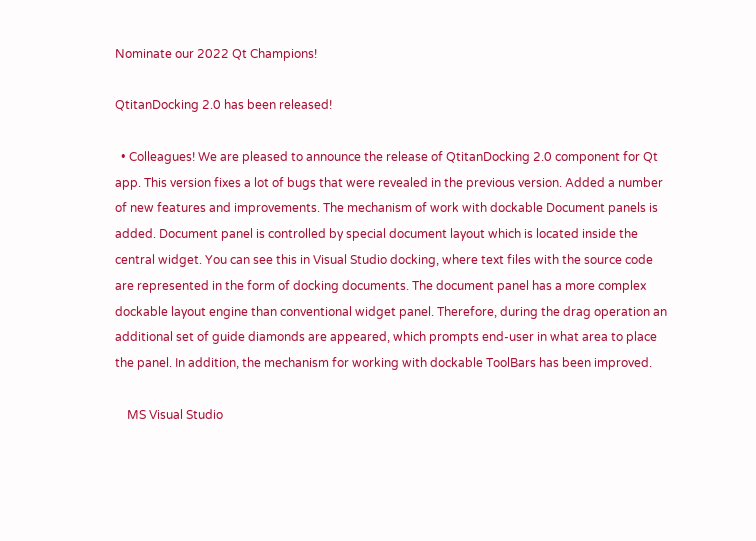Nominate our 2022 Qt Champions!

QtitanDocking 2.0 has been released!

  • Colleagues! We are pleased to announce the release of QtitanDocking 2.0 component for Qt app. This version fixes a lot of bugs that were revealed in the previous version. Added a number of new features and improvements. The mechanism of work with dockable Document panels is added. Document panel is controlled by special document layout which is located inside the central widget. You can see this in Visual Studio docking, where text files with the source code are represented in the form of docking documents. The document panel has a more complex dockable layout engine than conventional widget panel. Therefore, during the drag operation an additional set of guide diamonds are appeared, which prompts end-user in what area to place the panel. In addition, the mechanism for working with dockable ToolBars has been improved.

    MS Visual Studio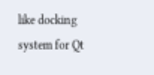like docking system for Qt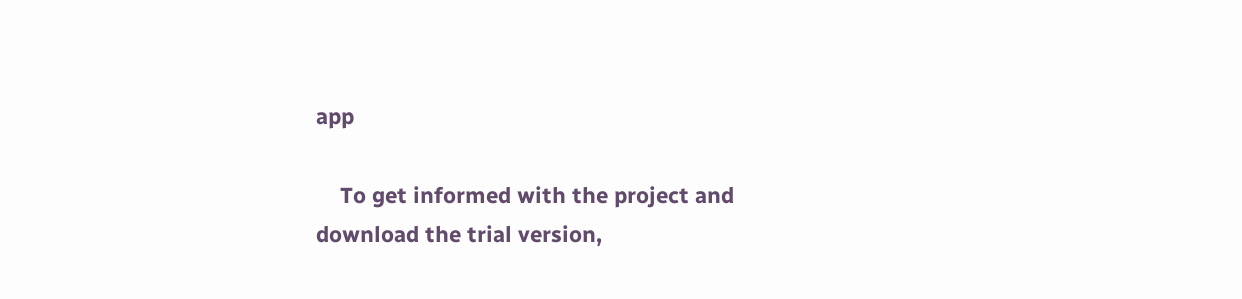app

    To get informed with the project and download the trial version,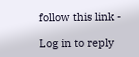follow this link -

Log in to reply